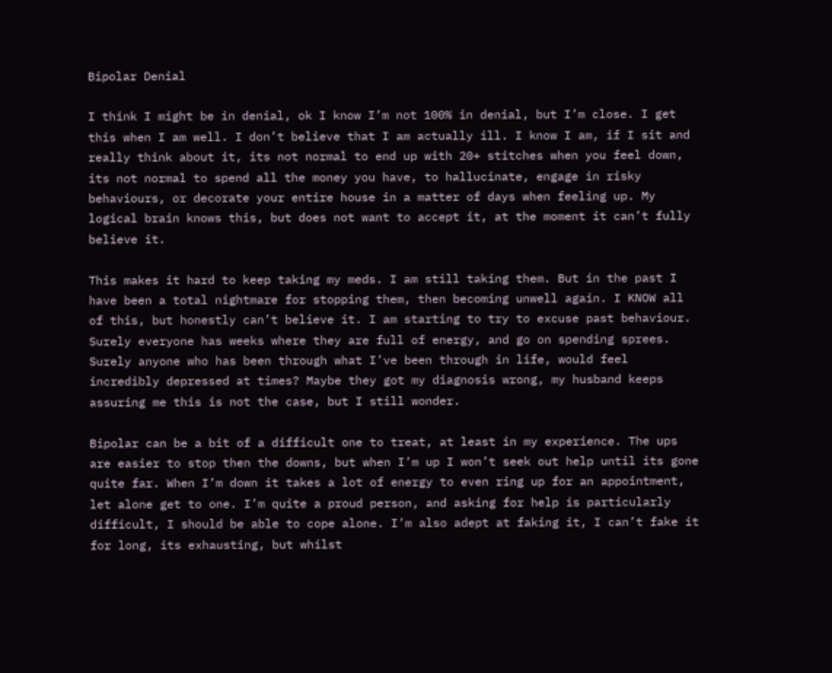Bipolar Denial

I think I might be in denial, ok I know I’m not 100% in denial, but I’m close. I get this when I am well. I don’t believe that I am actually ill. I know I am, if I sit and really think about it, its not normal to end up with 20+ stitches when you feel down, its not normal to spend all the money you have, to hallucinate, engage in risky behaviours, or decorate your entire house in a matter of days when feeling up. My logical brain knows this, but does not want to accept it, at the moment it can’t fully believe it.

This makes it hard to keep taking my meds. I am still taking them. But in the past I have been a total nightmare for stopping them, then becoming unwell again. I KNOW all of this, but honestly can’t believe it. I am starting to try to excuse past behaviour. Surely everyone has weeks where they are full of energy, and go on spending sprees. Surely anyone who has been through what I’ve been through in life, would feel incredibly depressed at times? Maybe they got my diagnosis wrong, my husband keeps assuring me this is not the case, but I still wonder.

Bipolar can be a bit of a difficult one to treat, at least in my experience. The ups are easier to stop then the downs, but when I’m up I won’t seek out help until its gone quite far. When I’m down it takes a lot of energy to even ring up for an appointment, let alone get to one. I’m quite a proud person, and asking for help is particularly difficult, I should be able to cope alone. I’m also adept at faking it, I can’t fake it for long, its exhausting, but whilst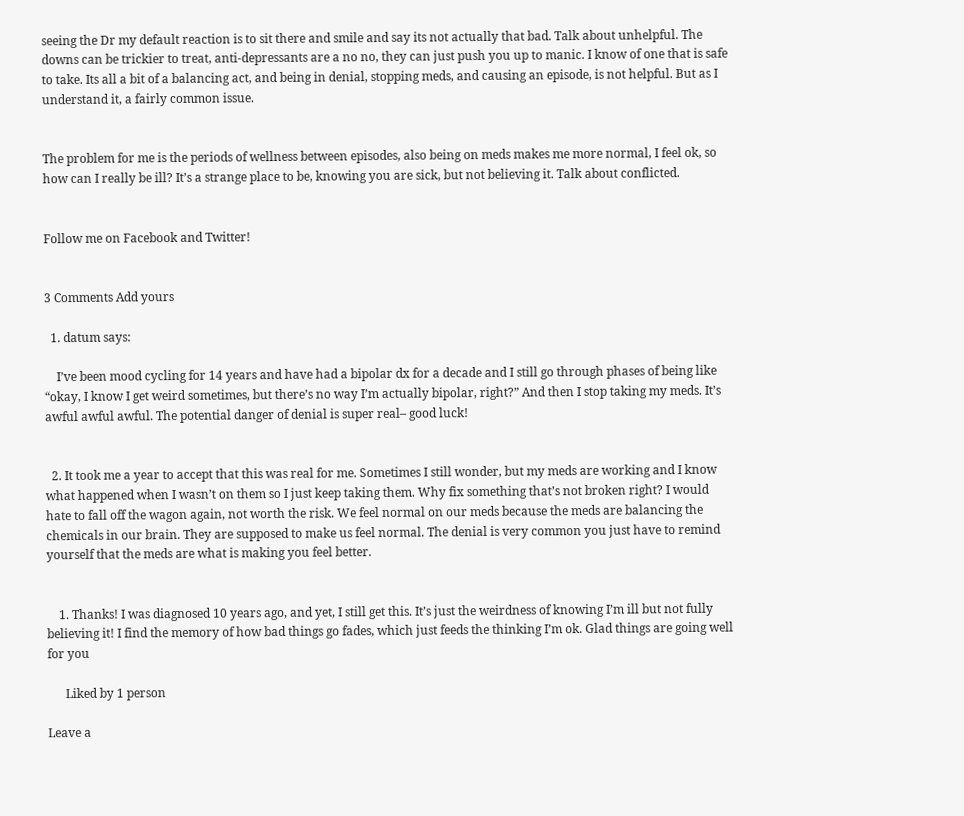seeing the Dr my default reaction is to sit there and smile and say its not actually that bad. Talk about unhelpful. The downs can be trickier to treat, anti-depressants are a no no, they can just push you up to manic. I know of one that is safe to take. Its all a bit of a balancing act, and being in denial, stopping meds, and causing an episode, is not helpful. But as I understand it, a fairly common issue.


The problem for me is the periods of wellness between episodes, also being on meds makes me more normal, I feel ok, so how can I really be ill? It’s a strange place to be, knowing you are sick, but not believing it. Talk about conflicted.


Follow me on Facebook and Twitter!


3 Comments Add yours

  1. datum says:

    I’ve been mood cycling for 14 years and have had a bipolar dx for a decade and I still go through phases of being like “okay, I know I get weird sometimes, but there’s no way I’m actually bipolar, right?” And then I stop taking my meds. It’s awful awful awful. The potential danger of denial is super real– good luck!


  2. It took me a year to accept that this was real for me. Sometimes I still wonder, but my meds are working and I know what happened when I wasn’t on them so I just keep taking them. Why fix something that’s not broken right? I would hate to fall off the wagon again, not worth the risk. We feel normal on our meds because the meds are balancing the chemicals in our brain. They are supposed to make us feel normal. The denial is very common you just have to remind yourself that the meds are what is making you feel better.


    1. Thanks! I was diagnosed 10 years ago, and yet, I still get this. It’s just the weirdness of knowing I’m ill but not fully believing it! I find the memory of how bad things go fades, which just feeds the thinking I’m ok. Glad things are going well for you

      Liked by 1 person

Leave a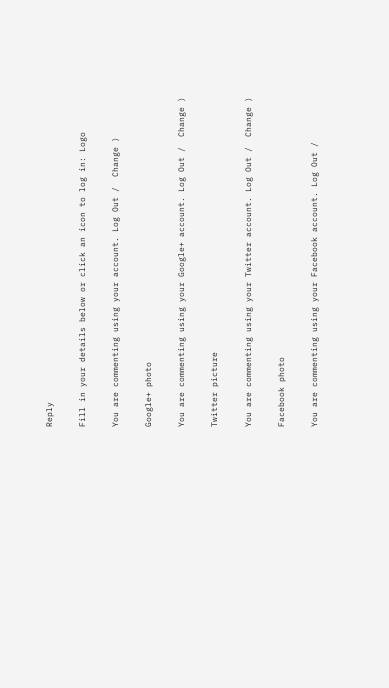Reply

Fill in your details below or click an icon to log in: Logo

You are commenting using your account. Log Out /  Change )

Google+ photo

You are commenting using your Google+ account. Log Out /  Change )

Twitter picture

You are commenting using your Twitter account. Log Out /  Change )

Facebook photo

You are commenting using your Facebook account. Log Out /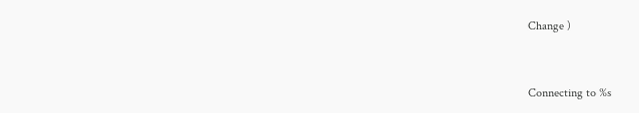Change )


Connecting to %s